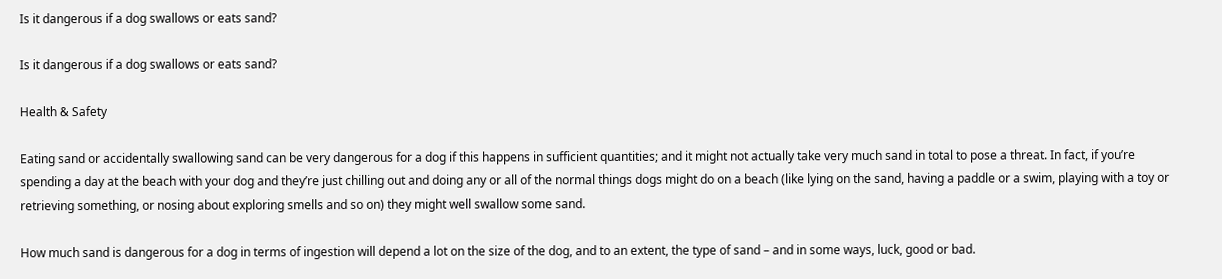Is it dangerous if a dog swallows or eats sand?

Is it dangerous if a dog swallows or eats sand?

Health & Safety

Eating sand or accidentally swallowing sand can be very dangerous for a dog if this happens in sufficient quantities; and it might not actually take very much sand in total to pose a threat. In fact, if you’re spending a day at the beach with your dog and they’re just chilling out and doing any or all of the normal things dogs might do on a beach (like lying on the sand, having a paddle or a swim, playing with a toy or retrieving something, or nosing about exploring smells and so on) they might well swallow some sand.

How much sand is dangerous for a dog in terms of ingestion will depend a lot on the size of the dog, and to an extent, the type of sand – and in some ways, luck, good or bad.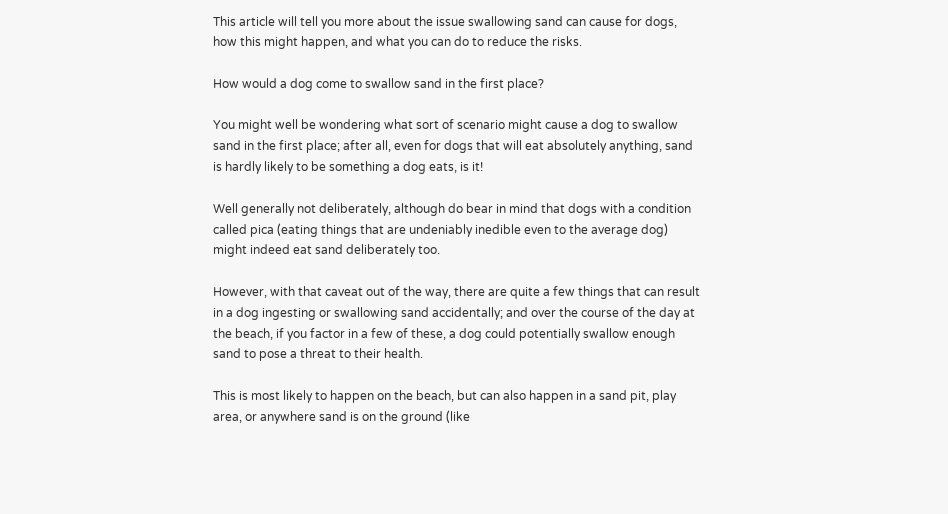This article will tell you more about the issue swallowing sand can cause for dogs, how this might happen, and what you can do to reduce the risks.

How would a dog come to swallow sand in the first place?

You might well be wondering what sort of scenario might cause a dog to swallow sand in the first place; after all, even for dogs that will eat absolutely anything, sand is hardly likely to be something a dog eats, is it!

Well generally not deliberately, although do bear in mind that dogs with a condition called pica (eating things that are undeniably inedible even to the average dog) might indeed eat sand deliberately too.

However, with that caveat out of the way, there are quite a few things that can result in a dog ingesting or swallowing sand accidentally; and over the course of the day at the beach, if you factor in a few of these, a dog could potentially swallow enough sand to pose a threat to their health.

This is most likely to happen on the beach, but can also happen in a sand pit, play area, or anywhere sand is on the ground (like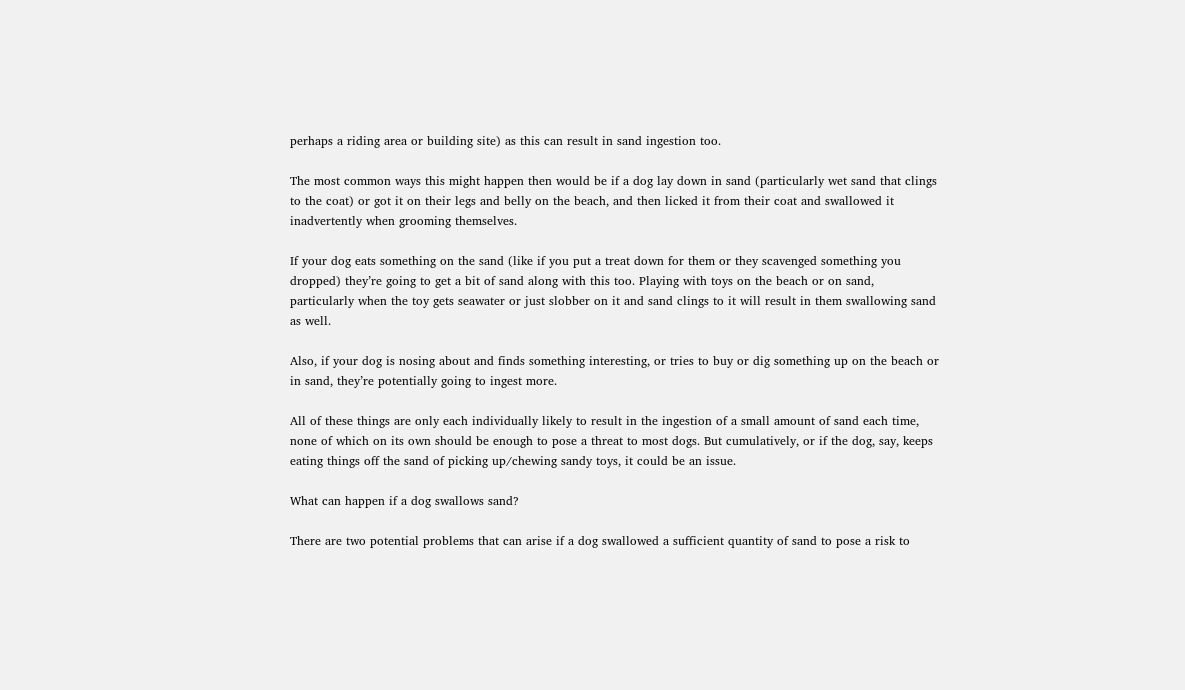perhaps a riding area or building site) as this can result in sand ingestion too.

The most common ways this might happen then would be if a dog lay down in sand (particularly wet sand that clings to the coat) or got it on their legs and belly on the beach, and then licked it from their coat and swallowed it inadvertently when grooming themselves.

If your dog eats something on the sand (like if you put a treat down for them or they scavenged something you dropped) they’re going to get a bit of sand along with this too. Playing with toys on the beach or on sand, particularly when the toy gets seawater or just slobber on it and sand clings to it will result in them swallowing sand as well.

Also, if your dog is nosing about and finds something interesting, or tries to buy or dig something up on the beach or in sand, they’re potentially going to ingest more.

All of these things are only each individually likely to result in the ingestion of a small amount of sand each time, none of which on its own should be enough to pose a threat to most dogs. But cumulatively, or if the dog, say, keeps eating things off the sand of picking up/chewing sandy toys, it could be an issue.

What can happen if a dog swallows sand?

There are two potential problems that can arise if a dog swallowed a sufficient quantity of sand to pose a risk to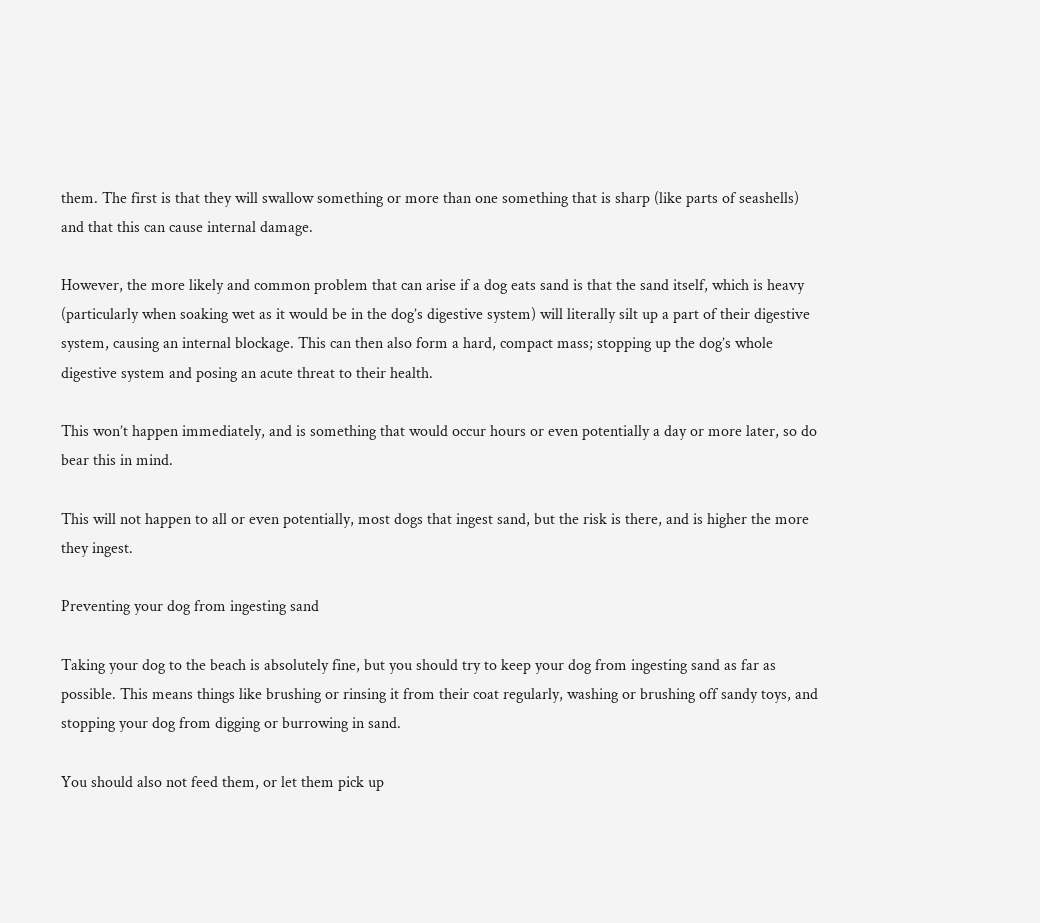them. The first is that they will swallow something or more than one something that is sharp (like parts of seashells) and that this can cause internal damage.

However, the more likely and common problem that can arise if a dog eats sand is that the sand itself, which is heavy (particularly when soaking wet as it would be in the dog’s digestive system) will literally silt up a part of their digestive system, causing an internal blockage. This can then also form a hard, compact mass; stopping up the dog’s whole digestive system and posing an acute threat to their health.

This won’t happen immediately, and is something that would occur hours or even potentially a day or more later, so do bear this in mind.

This will not happen to all or even potentially, most dogs that ingest sand, but the risk is there, and is higher the more they ingest.

Preventing your dog from ingesting sand

Taking your dog to the beach is absolutely fine, but you should try to keep your dog from ingesting sand as far as possible. This means things like brushing or rinsing it from their coat regularly, washing or brushing off sandy toys, and stopping your dog from digging or burrowing in sand.

You should also not feed them, or let them pick up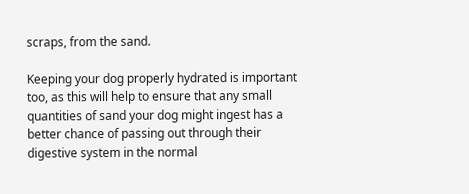scraps, from the sand.

Keeping your dog properly hydrated is important too, as this will help to ensure that any small quantities of sand your dog might ingest has a better chance of passing out through their digestive system in the normal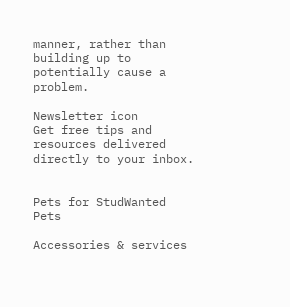manner, rather than building up to potentially cause a problem.

Newsletter icon
Get free tips and resources delivered directly to your inbox.


Pets for StudWanted Pets

Accessories & services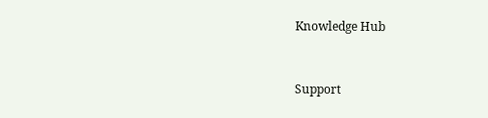Knowledge Hub


Support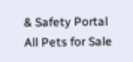& Safety Portal
All Pets for Sale